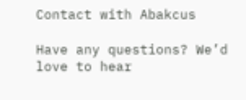Contact with Abakcus

Have any questions? We’d love to hear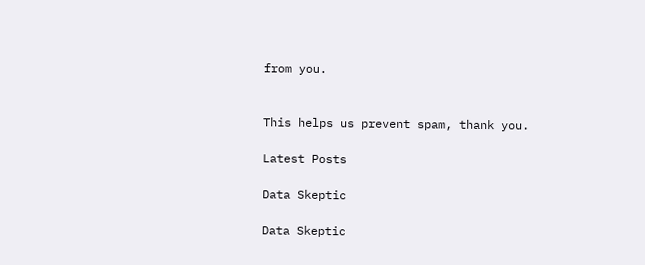from you.


This helps us prevent spam, thank you.

Latest Posts

Data Skeptic

Data Skeptic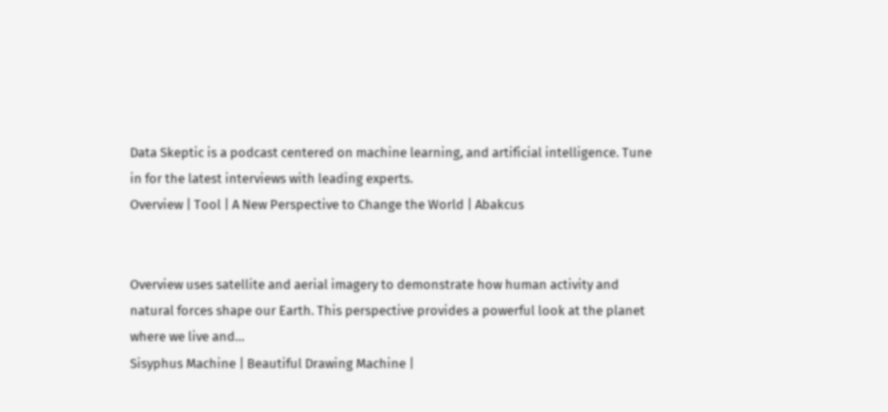Data Skeptic is a podcast centered on machine learning, and artificial intelligence. Tune in for the latest interviews with leading experts.
Overview | Tool | A New Perspective to Change the World | Abakcus


Overview uses satellite and aerial imagery to demonstrate how human activity and natural forces shape our Earth. This perspective provides a powerful look at the planet where we live and…
Sisyphus Machine | Beautiful Drawing Machine |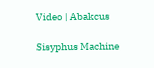Video | Abakcus

Sisyphus Machine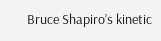Bruce Shapiro’s kinetic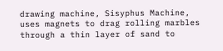drawing machine, Sisyphus Machine, uses magnets to drag rolling marbles through a thin layer of sand to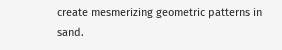create mesmerizing geometric patterns in sand.